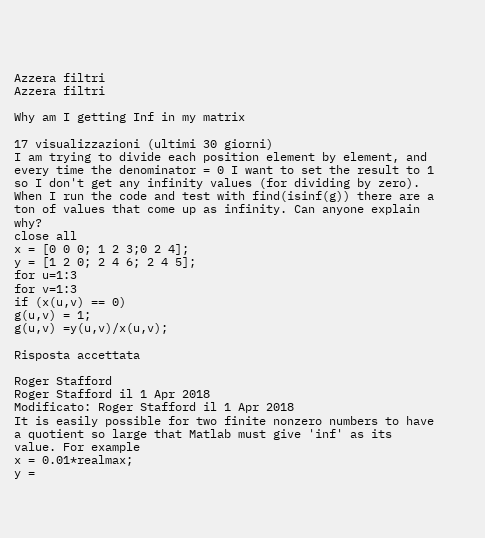Azzera filtri
Azzera filtri

Why am I getting Inf in my matrix

17 visualizzazioni (ultimi 30 giorni)
I am trying to divide each position element by element, and every time the denominator = 0 I want to set the result to 1 so I don't get any infinity values (for dividing by zero). When I run the code and test with find(isinf(g)) there are a ton of values that come up as infinity. Can anyone explain why?
close all
x = [0 0 0; 1 2 3;0 2 4];
y = [1 2 0; 2 4 6; 2 4 5];
for u=1:3
for v=1:3
if (x(u,v) == 0)
g(u,v) = 1;
g(u,v) =y(u,v)/x(u,v);

Risposta accettata

Roger Stafford
Roger Stafford il 1 Apr 2018
Modificato: Roger Stafford il 1 Apr 2018
It is easily possible for two finite nonzero numbers to have a quotient so large that Matlab must give 'inf' as its value. For example
x = 0.01*realmax;
y =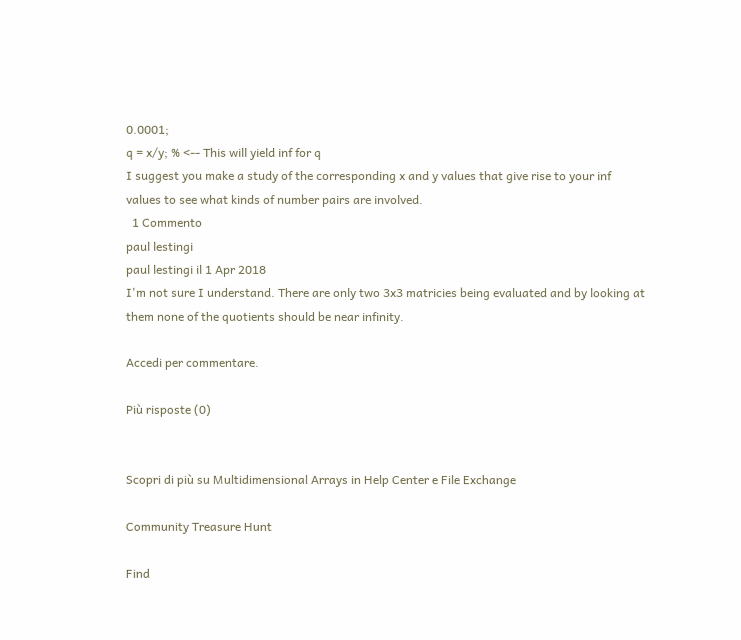0.0001;
q = x/y; % <-- This will yield inf for q
I suggest you make a study of the corresponding x and y values that give rise to your inf values to see what kinds of number pairs are involved.
  1 Commento
paul lestingi
paul lestingi il 1 Apr 2018
I'm not sure I understand. There are only two 3x3 matricies being evaluated and by looking at them none of the quotients should be near infinity.

Accedi per commentare.

Più risposte (0)


Scopri di più su Multidimensional Arrays in Help Center e File Exchange

Community Treasure Hunt

Find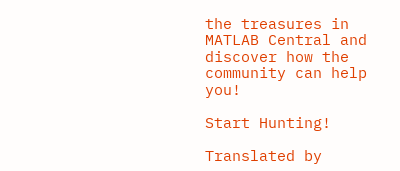the treasures in MATLAB Central and discover how the community can help you!

Start Hunting!

Translated by